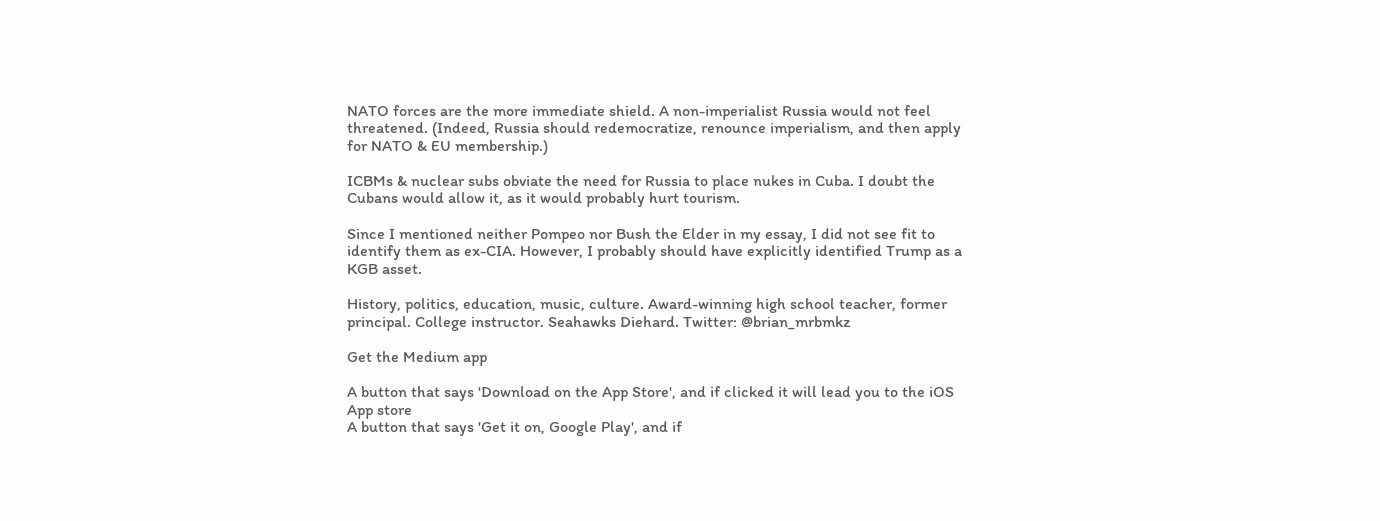NATO forces are the more immediate shield. A non-imperialist Russia would not feel threatened. (Indeed, Russia should redemocratize, renounce imperialism, and then apply for NATO & EU membership.)

ICBMs & nuclear subs obviate the need for Russia to place nukes in Cuba. I doubt the Cubans would allow it, as it would probably hurt tourism.

Since I mentioned neither Pompeo nor Bush the Elder in my essay, I did not see fit to identify them as ex-CIA. However, I probably should have explicitly identified Trump as a KGB asset.

History, politics, education, music, culture. Award-winning high school teacher, former principal. College instructor. Seahawks Diehard. Twitter: @brian_mrbmkz

Get the Medium app

A button that says 'Download on the App Store', and if clicked it will lead you to the iOS App store
A button that says 'Get it on, Google Play', and if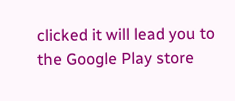clicked it will lead you to the Google Play store